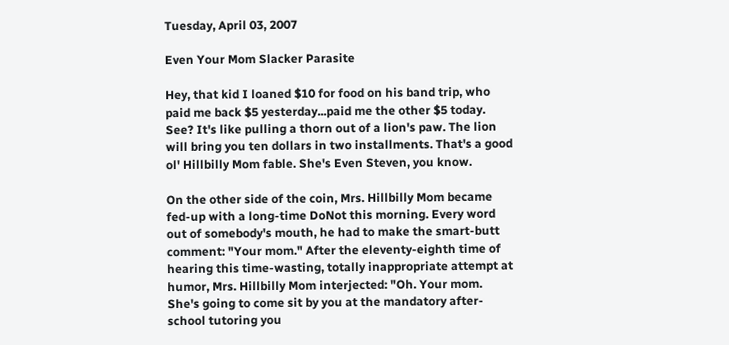Tuesday, April 03, 2007

Even Your Mom Slacker Parasite

Hey, that kid I loaned $10 for food on his band trip, who
paid me back $5 yesterday...paid me the other $5 today.
See? It's like pulling a thorn out of a lion's paw. The lion
will bring you ten dollars in two installments. That's a good
ol' Hillbilly Mom fable. She's Even Steven, you know.

On the other side of the coin, Mrs. Hillbilly Mom became
fed-up with a long-time DoNot this morning. Every word
out of somebody's mouth, he had to make the smart-butt
comment: "Your mom." After the eleventy-eighth time of
hearing this time-wasting, totally inappropriate attempt at
humor, Mrs. Hillbilly Mom interjected: "Oh. Your mom.
She's going to come sit by you at the mandatory after-
school tutoring you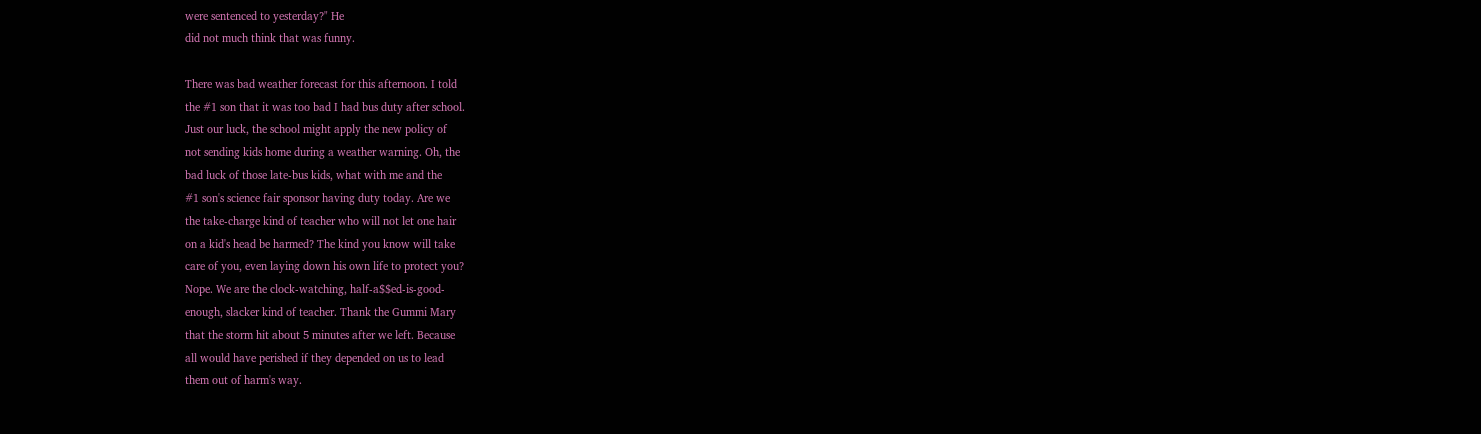were sentenced to yesterday?" He
did not much think that was funny.

There was bad weather forecast for this afternoon. I told
the #1 son that it was too bad I had bus duty after school.
Just our luck, the school might apply the new policy of
not sending kids home during a weather warning. Oh, the
bad luck of those late-bus kids, what with me and the
#1 son's science fair sponsor having duty today. Are we
the take-charge kind of teacher who will not let one hair
on a kid's head be harmed? The kind you know will take
care of you, even laying down his own life to protect you?
Nope. We are the clock-watching, half-a$$ed-is-good-
enough, slacker kind of teacher. Thank the Gummi Mary
that the storm hit about 5 minutes after we left. Because
all would have perished if they depended on us to lead
them out of harm's way.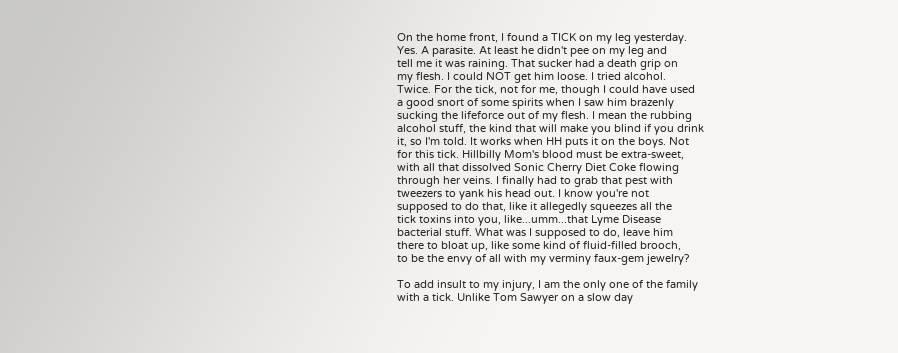On the home front, I found a TICK on my leg yesterday.
Yes. A parasite. At least he didn't pee on my leg and
tell me it was raining. That sucker had a death grip on
my flesh. I could NOT get him loose. I tried alcohol.
Twice. For the tick, not for me, though I could have used
a good snort of some spirits when I saw him brazenly
sucking the lifeforce out of my flesh. I mean the rubbing
alcohol stuff, the kind that will make you blind if you drink
it, so I'm told. It works when HH puts it on the boys. Not
for this tick. Hillbilly Mom's blood must be extra-sweet,
with all that dissolved Sonic Cherry Diet Coke flowing
through her veins. I finally had to grab that pest with
tweezers to yank his head out. I know you're not
supposed to do that, like it allegedly squeezes all the
tick toxins into you, like...umm...that Lyme Disease
bacterial stuff. What was I supposed to do, leave him
there to bloat up, like some kind of fluid-filled brooch,
to be the envy of all with my verminy faux-gem jewelry?

To add insult to my injury, I am the only one of the family
with a tick. Unlike Tom Sawyer on a slow day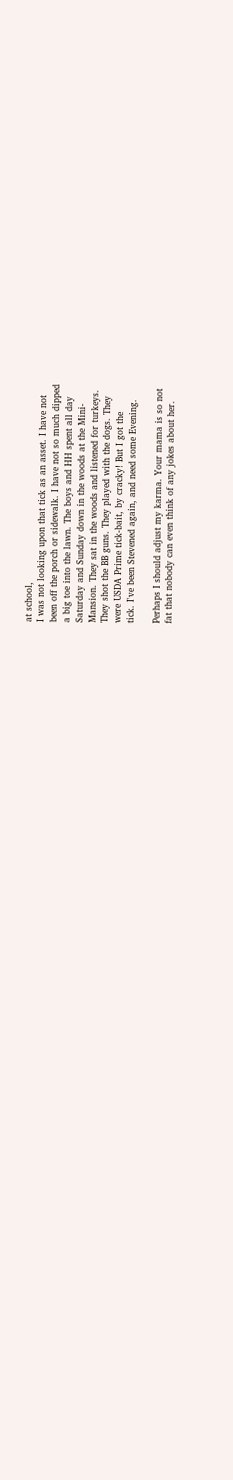at school,
I was not looking upon that tick as an asset. I have not
been off the porch or sidewalk. I have not so much dipped
a big toe into the lawn. The boys and HH spent all day
Saturday and Sunday down in the woods at the Mini-
Mansion. They sat in the woods and listened for turkeys.
They shot the BB guns. They played with the dogs. They
were USDA Prime tick-bait, by cracky! But I got the
tick. I've been Stevened again, and need some Evening.

Perhaps I should adjust my karma. Your mama is so not
fat that nobody can even think of any jokes about her.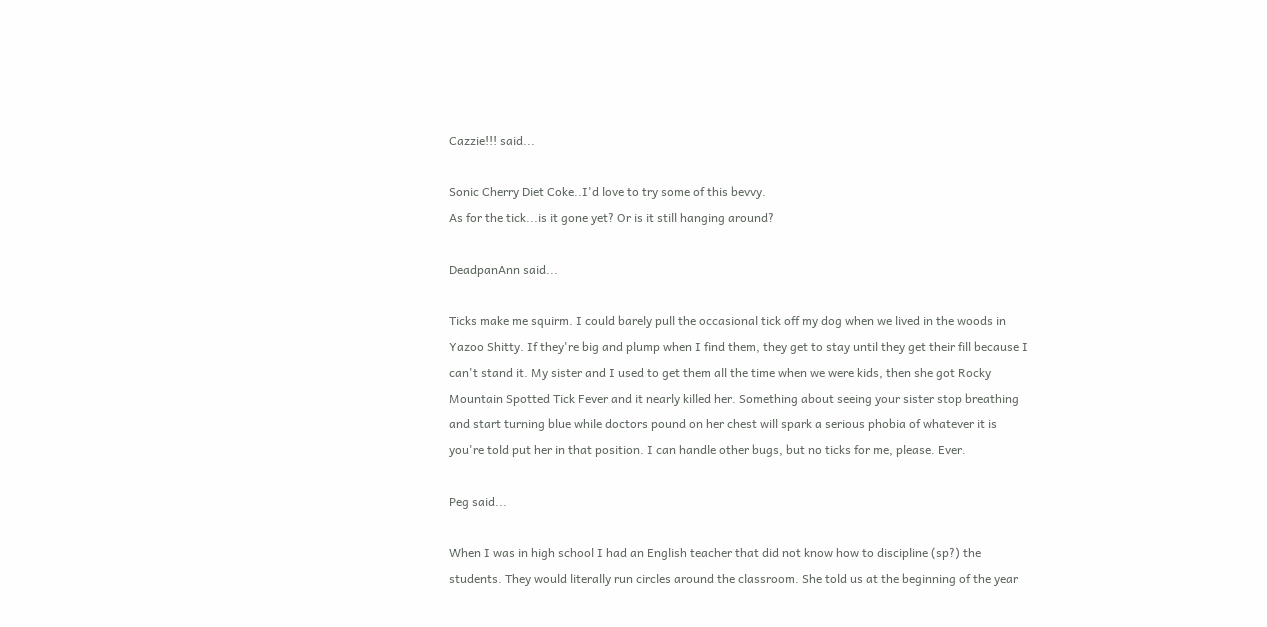Cazzie!!! said...

Sonic Cherry Diet Coke..I'd love to try some of this bevvy.
As for the tick...is it gone yet? Or is it still hanging around?

DeadpanAnn said...

Ticks make me squirm. I could barely pull the occasional tick off my dog when we lived in the woods in Yazoo Shitty. If they're big and plump when I find them, they get to stay until they get their fill because I can't stand it. My sister and I used to get them all the time when we were kids, then she got Rocky Mountain Spotted Tick Fever and it nearly killed her. Something about seeing your sister stop breathing and start turning blue while doctors pound on her chest will spark a serious phobia of whatever it is you're told put her in that position. I can handle other bugs, but no ticks for me, please. Ever.

Peg said...

When I was in high school I had an English teacher that did not know how to discipline (sp?) the students. They would literally run circles around the classroom. She told us at the beginning of the year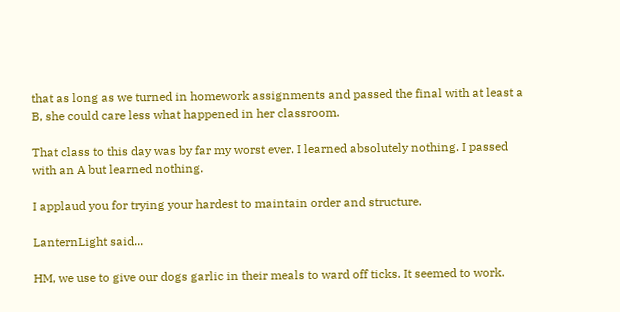that as long as we turned in homework assignments and passed the final with at least a B, she could care less what happened in her classroom.

That class to this day was by far my worst ever. I learned absolutely nothing. I passed with an A but learned nothing.

I applaud you for trying your hardest to maintain order and structure.

LanternLight said...

HM, we use to give our dogs garlic in their meals to ward off ticks. It seemed to work.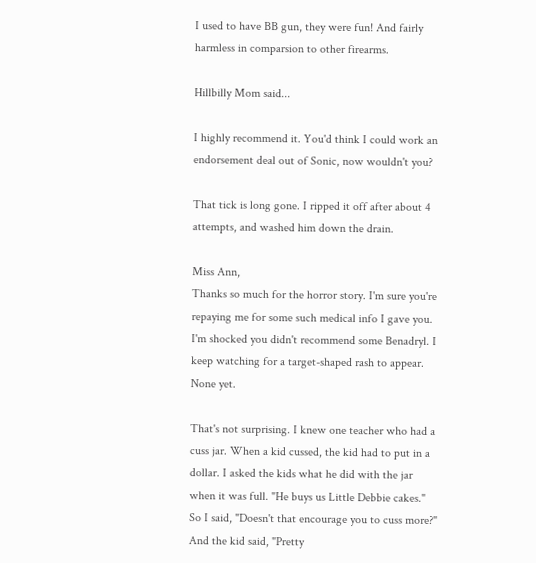I used to have BB gun, they were fun! And fairly harmless in comparsion to other firearms.

Hillbilly Mom said...

I highly recommend it. You'd think I could work an endorsement deal out of Sonic, now wouldn't you?

That tick is long gone. I ripped it off after about 4 attempts, and washed him down the drain.

Miss Ann,
Thanks so much for the horror story. I'm sure you're repaying me for some such medical info I gave you. I'm shocked you didn't recommend some Benadryl. I keep watching for a target-shaped rash to appear. None yet.

That's not surprising. I knew one teacher who had a cuss jar. When a kid cussed, the kid had to put in a dollar. I asked the kids what he did with the jar when it was full. "He buys us Little Debbie cakes." So I said, "Doesn't that encourage you to cuss more?" And the kid said, "Pretty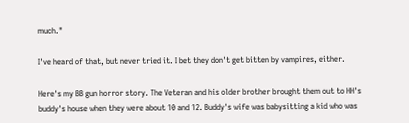much."

I've heard of that, but never tried it. I bet they don't get bitten by vampires, either.

Here's my BB gun horror story. The Veteran and his older brother brought them out to HH's buddy's house when they were about 10 and 12. Buddy's wife was babysitting a kid who was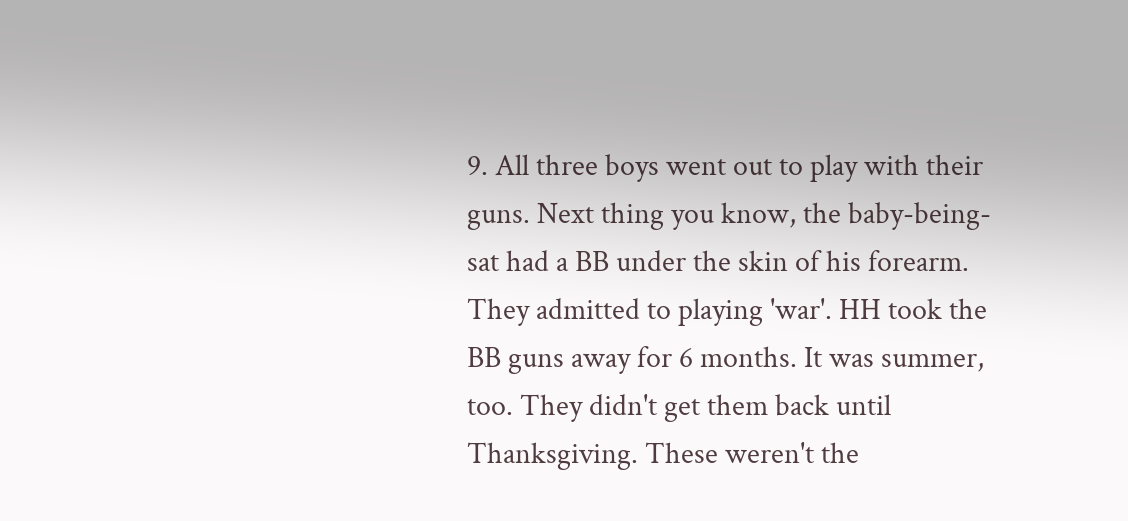9. All three boys went out to play with their guns. Next thing you know, the baby-being-sat had a BB under the skin of his forearm. They admitted to playing 'war'. HH took the BB guns away for 6 months. It was summer, too. They didn't get them back until Thanksgiving. These weren't the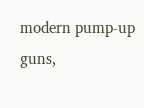modern pump-up guns,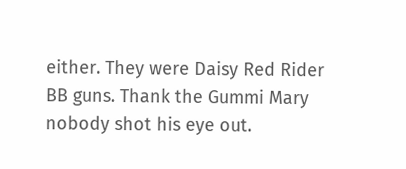either. They were Daisy Red Rider BB guns. Thank the Gummi Mary nobody shot his eye out.